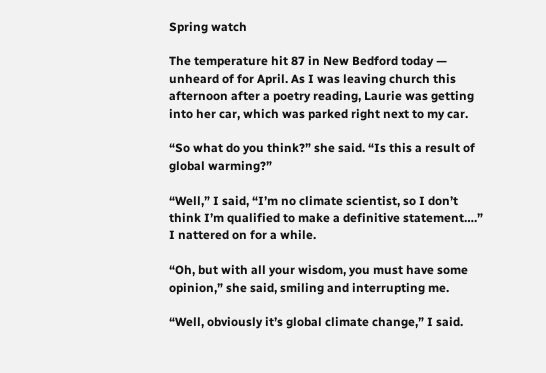Spring watch

The temperature hit 87 in New Bedford today — unheard of for April. As I was leaving church this afternoon after a poetry reading, Laurie was getting into her car, which was parked right next to my car.

“So what do you think?” she said. “Is this a result of global warming?”

“Well,” I said, “I’m no climate scientist, so I don’t think I’m qualified to make a definitive statement….” I nattered on for a while.

“Oh, but with all your wisdom, you must have some opinion,” she said, smiling and interrupting me.

“Well, obviously it’s global climate change,” I said.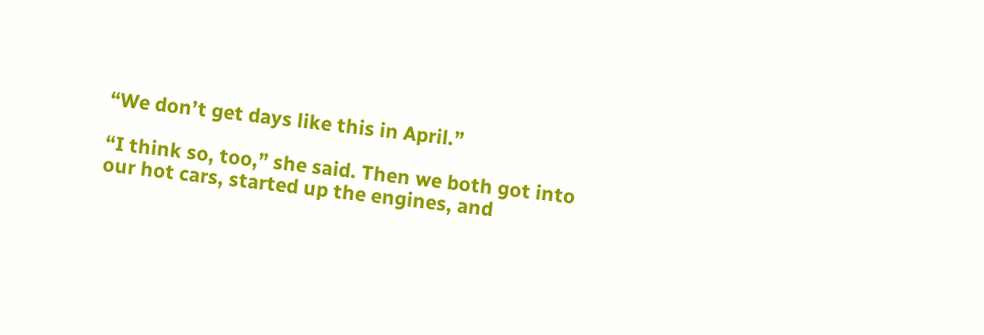“We don’t get days like this in April.”

“I think so, too,” she said. Then we both got into our hot cars, started up the engines, and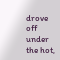drove off under the hot,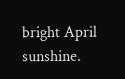bright April sunshine.